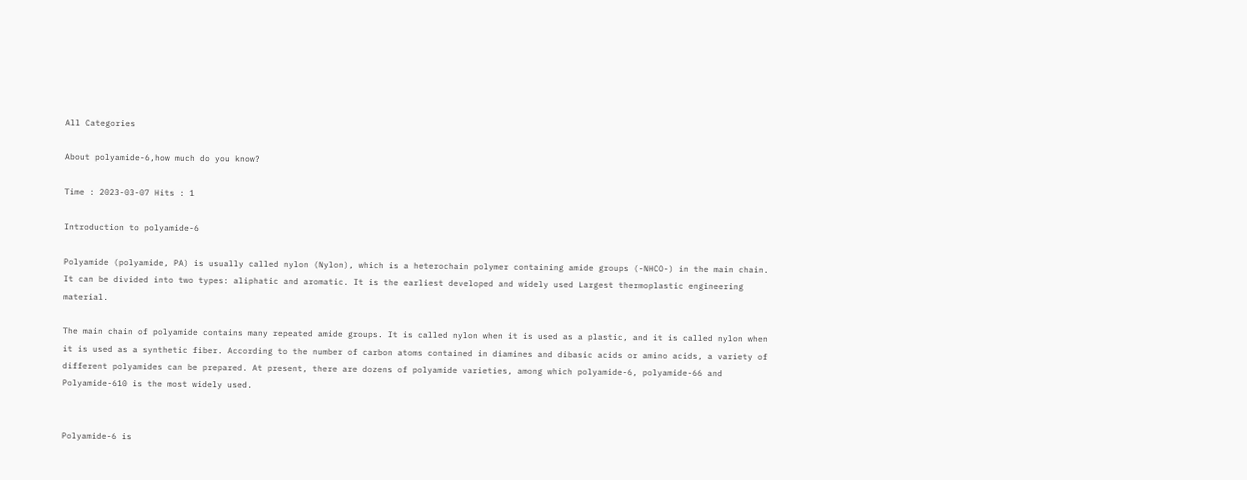All Categories

About polyamide-6,how much do you know?

Time : 2023-03-07 Hits : 1

Introduction to polyamide-6

Polyamide (polyamide, PA) is usually called nylon (Nylon), which is a heterochain polymer containing amide groups (-NHCO-) in the main chain. It can be divided into two types: aliphatic and aromatic. It is the earliest developed and widely used Largest thermoplastic engineering material.

The main chain of polyamide contains many repeated amide groups. It is called nylon when it is used as a plastic, and it is called nylon when it is used as a synthetic fiber. According to the number of carbon atoms contained in diamines and dibasic acids or amino acids, a variety of different polyamides can be prepared. At present, there are dozens of polyamide varieties, among which polyamide-6, polyamide-66 and Polyamide-610 is the most widely used.


Polyamide-6 is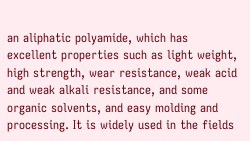an aliphatic polyamide, which has excellent properties such as light weight, high strength, wear resistance, weak acid and weak alkali resistance, and some organic solvents, and easy molding and processing. It is widely used in the fields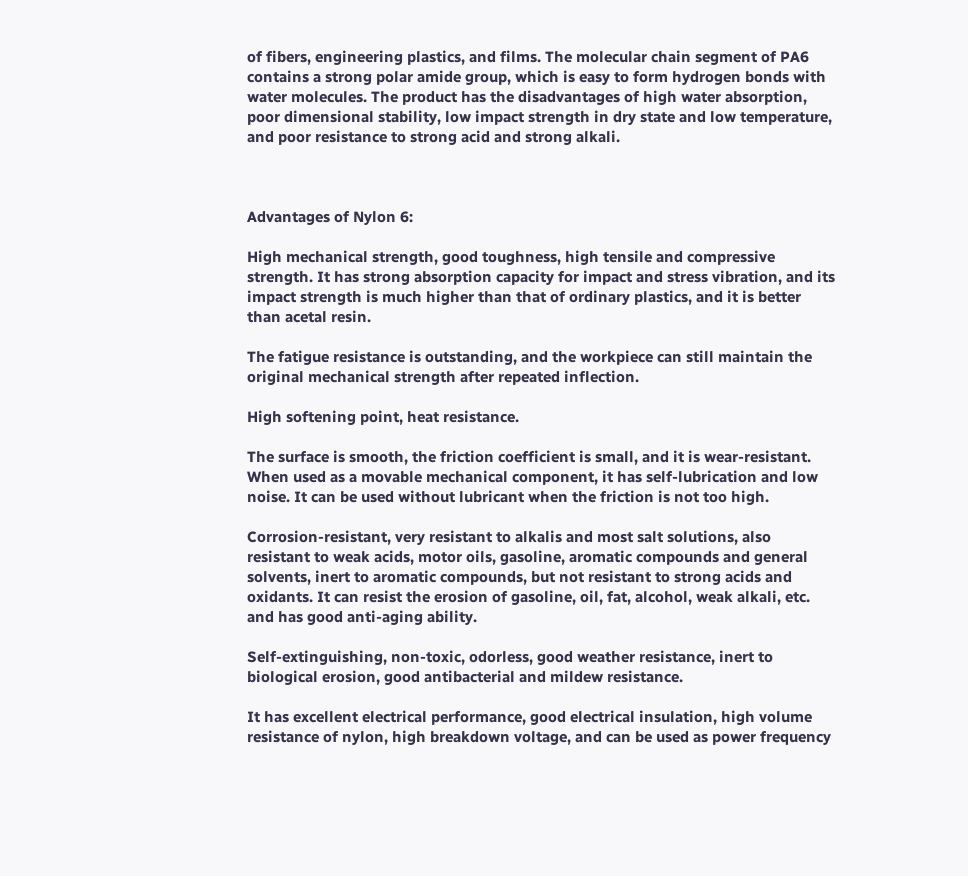of fibers, engineering plastics, and films. The molecular chain segment of PA6 contains a strong polar amide group, which is easy to form hydrogen bonds with water molecules. The product has the disadvantages of high water absorption, poor dimensional stability, low impact strength in dry state and low temperature, and poor resistance to strong acid and strong alkali.



Advantages of Nylon 6:

High mechanical strength, good toughness, high tensile and compressive strength. It has strong absorption capacity for impact and stress vibration, and its impact strength is much higher than that of ordinary plastics, and it is better than acetal resin.

The fatigue resistance is outstanding, and the workpiece can still maintain the original mechanical strength after repeated inflection.

High softening point, heat resistance.

The surface is smooth, the friction coefficient is small, and it is wear-resistant. When used as a movable mechanical component, it has self-lubrication and low noise. It can be used without lubricant when the friction is not too high.

Corrosion-resistant, very resistant to alkalis and most salt solutions, also resistant to weak acids, motor oils, gasoline, aromatic compounds and general solvents, inert to aromatic compounds, but not resistant to strong acids and oxidants. It can resist the erosion of gasoline, oil, fat, alcohol, weak alkali, etc. and has good anti-aging ability.

Self-extinguishing, non-toxic, odorless, good weather resistance, inert to biological erosion, good antibacterial and mildew resistance.

It has excellent electrical performance, good electrical insulation, high volume resistance of nylon, high breakdown voltage, and can be used as power frequency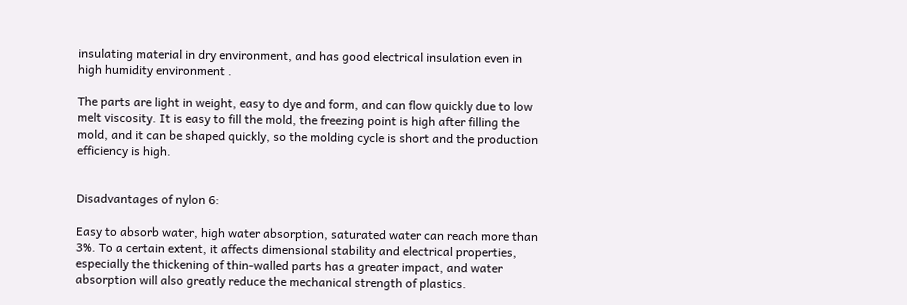insulating material in dry environment, and has good electrical insulation even in high humidity environment .

The parts are light in weight, easy to dye and form, and can flow quickly due to low melt viscosity. It is easy to fill the mold, the freezing point is high after filling the mold, and it can be shaped quickly, so the molding cycle is short and the production efficiency is high.


Disadvantages of nylon 6:

Easy to absorb water, high water absorption, saturated water can reach more than 3%. To a certain extent, it affects dimensional stability and electrical properties, especially the thickening of thin-walled parts has a greater impact, and water absorption will also greatly reduce the mechanical strength of plastics.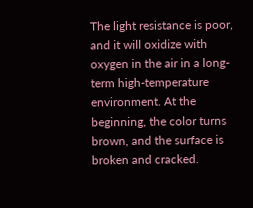The light resistance is poor, and it will oxidize with oxygen in the air in a long-term high-temperature environment. At the beginning, the color turns brown, and the surface is broken and cracked.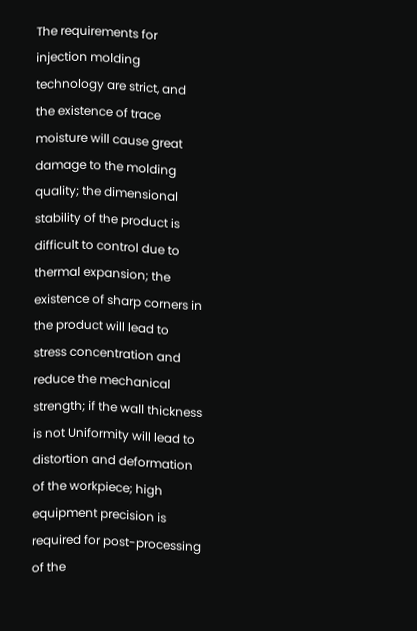The requirements for injection molding technology are strict, and the existence of trace moisture will cause great damage to the molding quality; the dimensional stability of the product is difficult to control due to thermal expansion; the existence of sharp corners in the product will lead to stress concentration and reduce the mechanical strength; if the wall thickness is not Uniformity will lead to distortion and deformation of the workpiece; high equipment precision is required for post-processing of the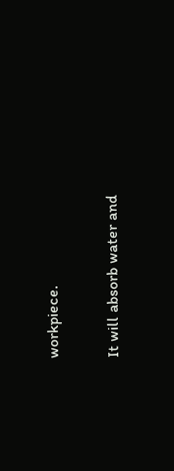workpiece.

It will absorb water and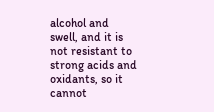alcohol and swell, and it is not resistant to strong acids and oxidants, so it cannot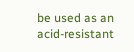be used as an acid-resistant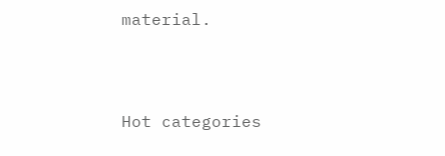material.



Hot categories